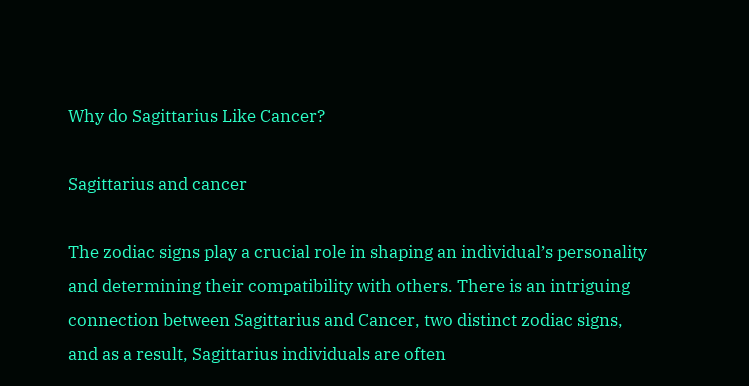Why do Sagittarius Like Cancer?

Sagittarius and cancer

The zodiac signs play a crucial role in shaping an individual’s personality and determining their compatibility with others. There is an intriguing connection between Sagittarius and Cancer, two distinct zodiac signs, and as a result, Sagittarius individuals are often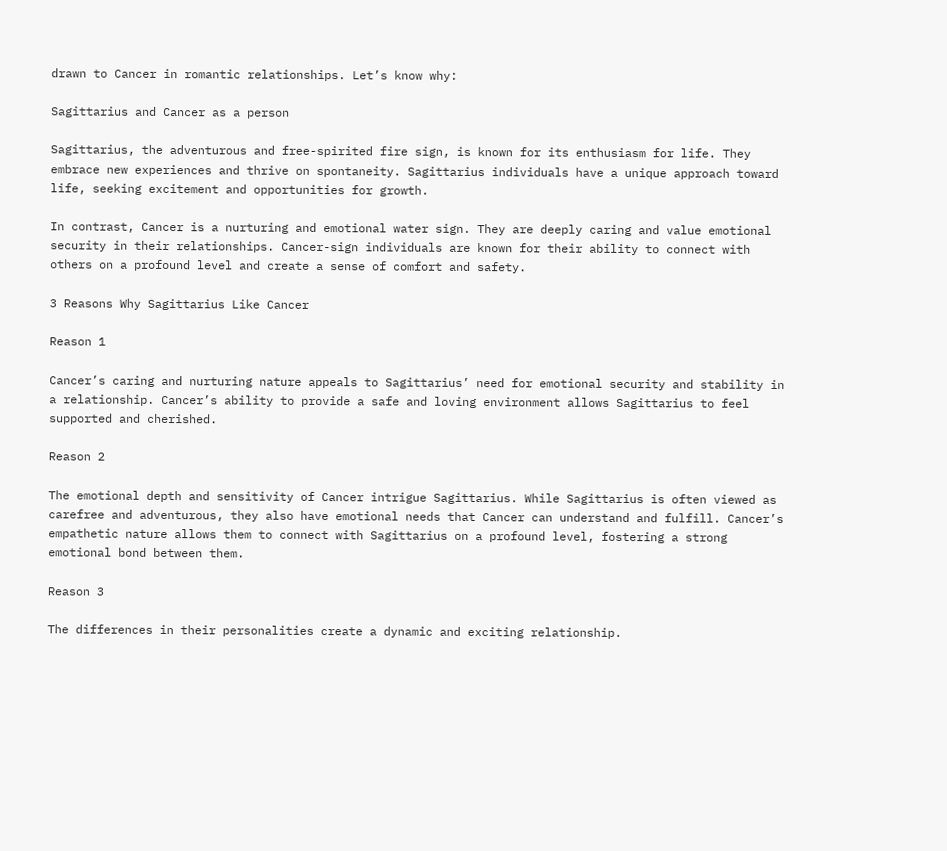drawn to Cancer in romantic relationships. Let’s know why:

Sagittarius and Cancer as a person

Sagittarius, the adventurous and free-spirited fire sign, is known for its enthusiasm for life. They embrace new experiences and thrive on spontaneity. Sagittarius individuals have a unique approach toward life, seeking excitement and opportunities for growth.

In contrast, Cancer is a nurturing and emotional water sign. They are deeply caring and value emotional security in their relationships. Cancer-sign individuals are known for their ability to connect with others on a profound level and create a sense of comfort and safety.

3 Reasons Why Sagittarius Like Cancer

Reason 1

Cancer’s caring and nurturing nature appeals to Sagittarius’ need for emotional security and stability in a relationship. Cancer’s ability to provide a safe and loving environment allows Sagittarius to feel supported and cherished.

Reason 2

The emotional depth and sensitivity of Cancer intrigue Sagittarius. While Sagittarius is often viewed as carefree and adventurous, they also have emotional needs that Cancer can understand and fulfill. Cancer’s empathetic nature allows them to connect with Sagittarius on a profound level, fostering a strong emotional bond between them.

Reason 3

The differences in their personalities create a dynamic and exciting relationship.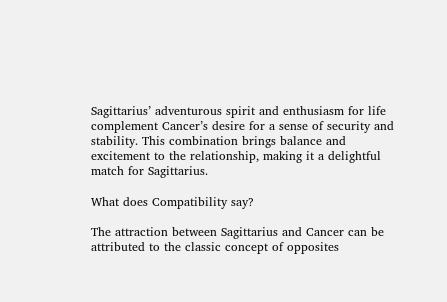Sagittarius’ adventurous spirit and enthusiasm for life complement Cancer’s desire for a sense of security and stability. This combination brings balance and excitement to the relationship, making it a delightful match for Sagittarius.

What does Compatibility say?

The attraction between Sagittarius and Cancer can be attributed to the classic concept of opposites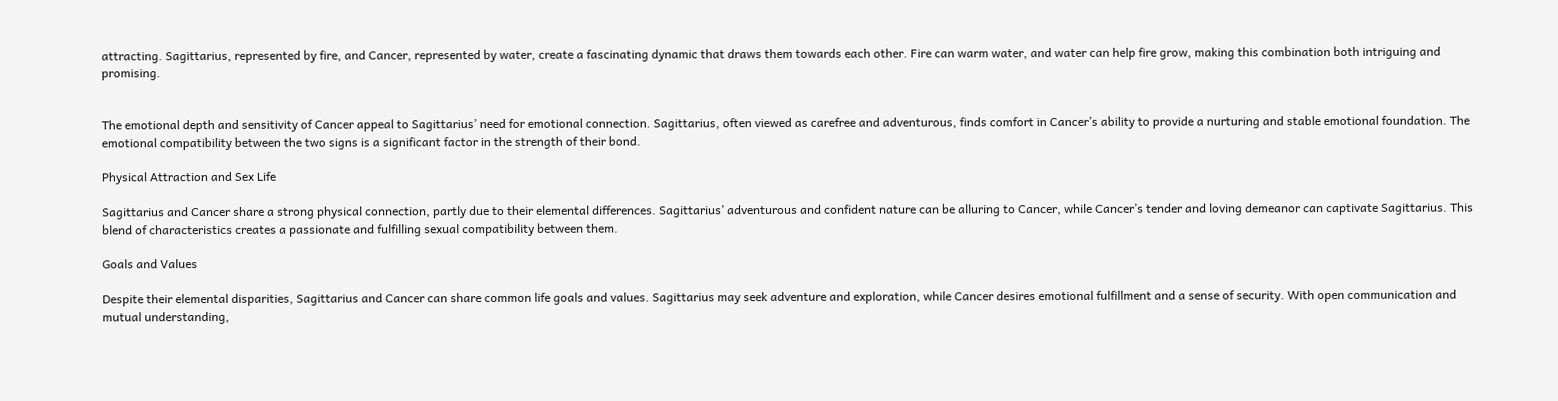attracting. Sagittarius, represented by fire, and Cancer, represented by water, create a fascinating dynamic that draws them towards each other. Fire can warm water, and water can help fire grow, making this combination both intriguing and promising.


The emotional depth and sensitivity of Cancer appeal to Sagittarius’ need for emotional connection. Sagittarius, often viewed as carefree and adventurous, finds comfort in Cancer’s ability to provide a nurturing and stable emotional foundation. The emotional compatibility between the two signs is a significant factor in the strength of their bond.

Physical Attraction and Sex Life

Sagittarius and Cancer share a strong physical connection, partly due to their elemental differences. Sagittarius’ adventurous and confident nature can be alluring to Cancer, while Cancer’s tender and loving demeanor can captivate Sagittarius. This blend of characteristics creates a passionate and fulfilling sexual compatibility between them.

Goals and Values

Despite their elemental disparities, Sagittarius and Cancer can share common life goals and values. Sagittarius may seek adventure and exploration, while Cancer desires emotional fulfillment and a sense of security. With open communication and mutual understanding,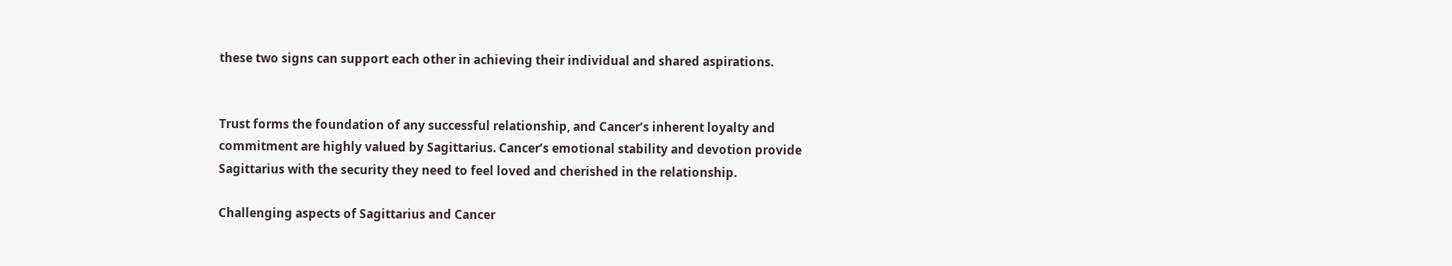these two signs can support each other in achieving their individual and shared aspirations.


Trust forms the foundation of any successful relationship, and Cancer’s inherent loyalty and commitment are highly valued by Sagittarius. Cancer’s emotional stability and devotion provide Sagittarius with the security they need to feel loved and cherished in the relationship.

Challenging aspects of Sagittarius and Cancer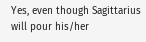Yes, even though Sagittarius will pour his/her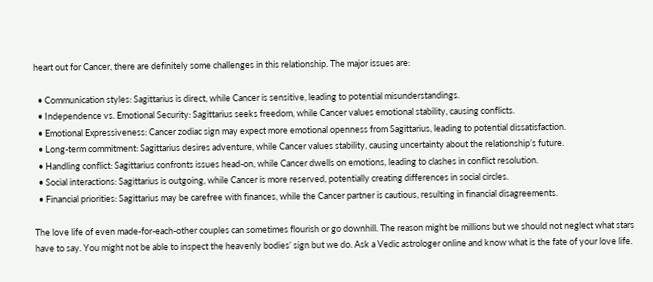heart out for Cancer, there are definitely some challenges in this relationship. The major issues are:

  • Communication styles: Sagittarius is direct, while Cancer is sensitive, leading to potential misunderstandings.
  • Independence vs. Emotional Security: Sagittarius seeks freedom, while Cancer values emotional stability, causing conflicts.
  • Emotional Expressiveness: Cancer zodiac sign may expect more emotional openness from Sagittarius, leading to potential dissatisfaction.
  • Long-term commitment: Sagittarius desires adventure, while Cancer values stability, causing uncertainty about the relationship’s future.
  • Handling conflict: Sagittarius confronts issues head-on, while Cancer dwells on emotions, leading to clashes in conflict resolution.
  • Social interactions: Sagittarius is outgoing, while Cancer is more reserved, potentially creating differences in social circles.
  • Financial priorities: Sagittarius may be carefree with finances, while the Cancer partner is cautious, resulting in financial disagreements.

The love life of even made-for-each-other couples can sometimes flourish or go downhill. The reason might be millions but we should not neglect what stars have to say. You might not be able to inspect the heavenly bodies’ sign but we do. Ask a Vedic astrologer online and know what is the fate of your love life.